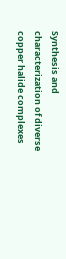Synthesis and characterization of diverse copper halide complexes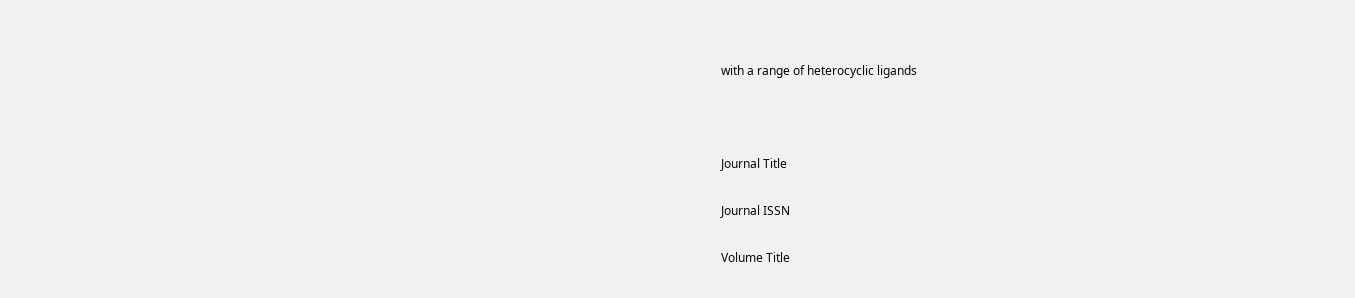with a range of heterocyclic ligands



Journal Title

Journal ISSN

Volume Title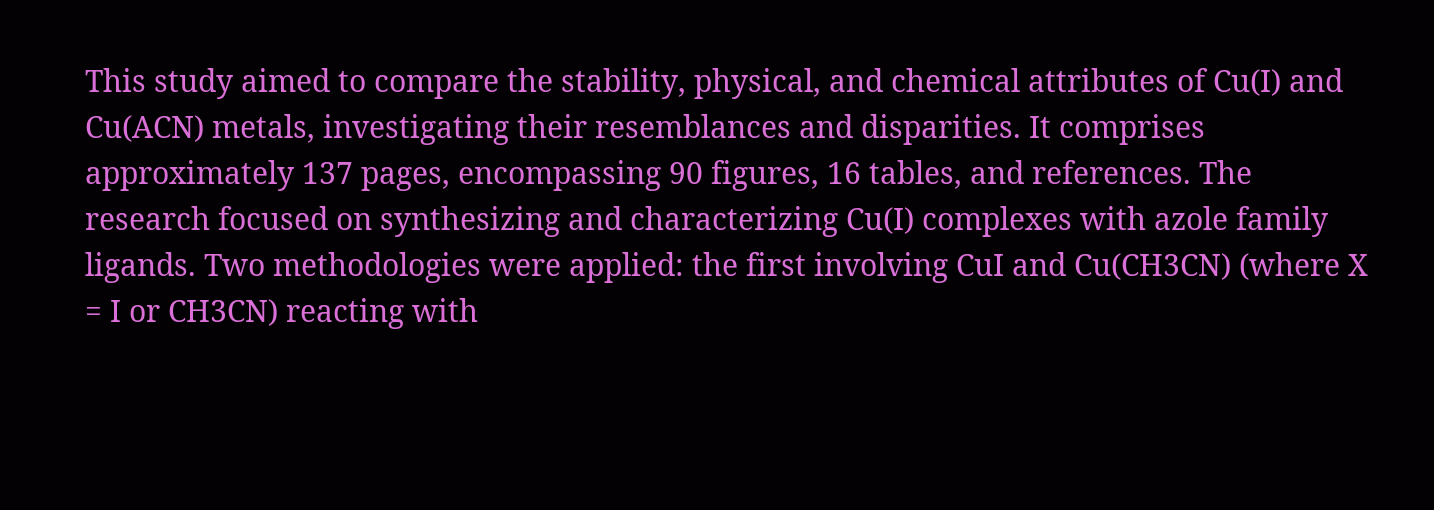This study aimed to compare the stability, physical, and chemical attributes of Cu(I) and Cu(ACN) metals, investigating their resemblances and disparities. It comprises approximately 137 pages, encompassing 90 figures, 16 tables, and references. The research focused on synthesizing and characterizing Cu(I) complexes with azole family ligands. Two methodologies were applied: the first involving CuI and Cu(CH3CN) (where X = I or CH3CN) reacting with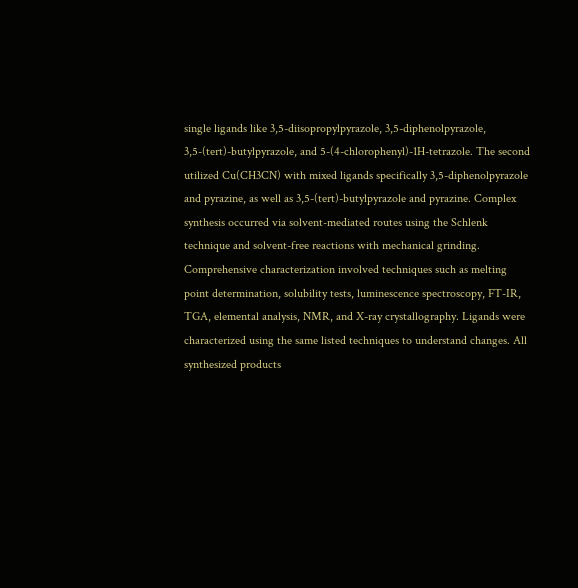single ligands like 3,5-diisopropylpyrazole, 3,5-diphenolpyrazole, 3,5-(tert)-butylpyrazole, and 5-(4-chlorophenyl)-1H-tetrazole. The second utilized Cu(CH3CN) with mixed ligands specifically 3,5-diphenolpyrazole and pyrazine, as well as 3,5-(tert)-butylpyrazole and pyrazine. Complex synthesis occurred via solvent-mediated routes using the Schlenk technique and solvent-free reactions with mechanical grinding. Comprehensive characterization involved techniques such as melting point determination, solubility tests, luminescence spectroscopy, FT-IR, TGA, elemental analysis, NMR, and X-ray crystallography. Ligands were characterized using the same listed techniques to understand changes. All synthesized products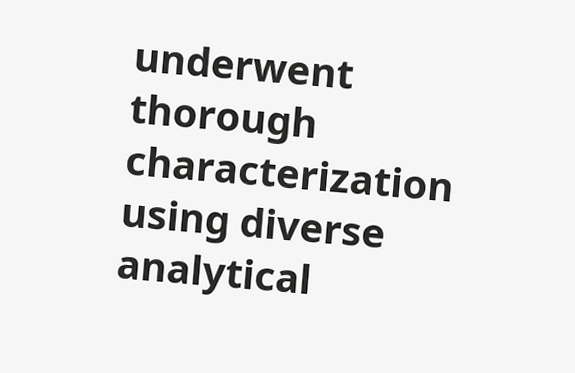underwent thorough characterization using diverse analytical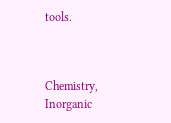tools.



Chemistry, Inorganic